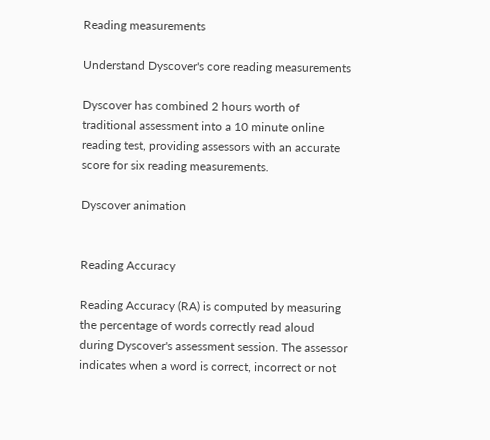Reading measurements

Understand Dyscover's core reading measurements

Dyscover has combined 2 hours worth of traditional assessment into a 10 minute online reading test, providing assessors with an accurate score for six reading measurements.

Dyscover animation


Reading Accuracy

Reading Accuracy (RA) is computed by measuring the percentage of words correctly read aloud during Dyscover's assessment session. The assessor indicates when a word is correct, incorrect or not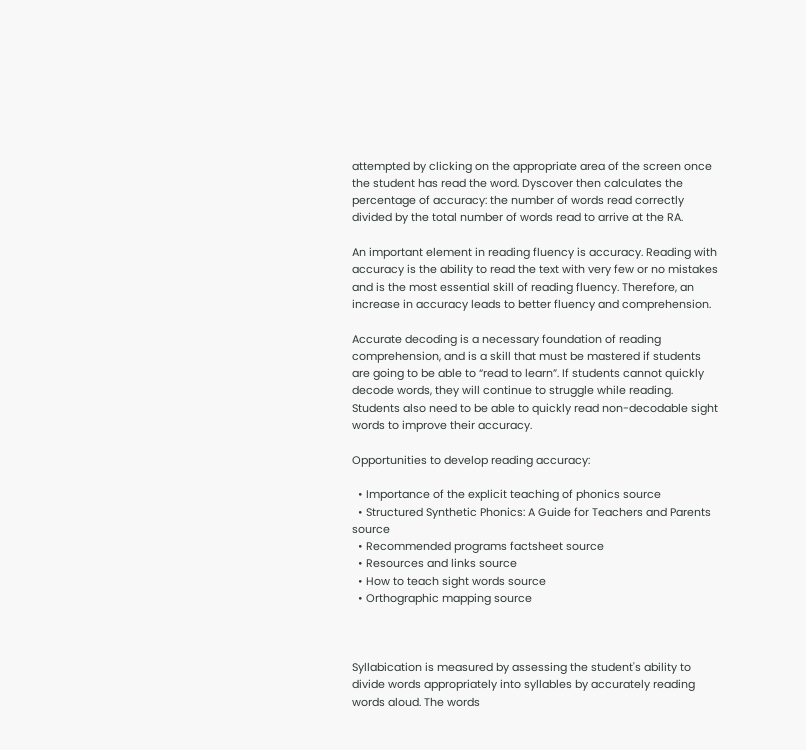attempted by clicking on the appropriate area of the screen once the student has read the word. Dyscover then calculates the percentage of accuracy: the number of words read correctly divided by the total number of words read to arrive at the RA.

An important element in reading fluency is accuracy. Reading with accuracy is the ability to read the text with very few or no mistakes and is the most essential skill of reading fluency. Therefore, an increase in accuracy leads to better fluency and comprehension.

Accurate decoding is a necessary foundation of reading comprehension, and is a skill that must be mastered if students are going to be able to “read to learn”. If students cannot quickly decode words, they will continue to struggle while reading.  Students also need to be able to quickly read non-decodable sight words to improve their accuracy.

Opportunities to develop reading accuracy:

  • Importance of the explicit teaching of phonics source
  • Structured Synthetic Phonics: A Guide for Teachers and Parents source
  • Recommended programs factsheet source
  • Resources and links source
  • How to teach sight words source
  • Orthographic mapping source



Syllabication is measured by assessing the student's ability to divide words appropriately into syllables by accurately reading words aloud. The words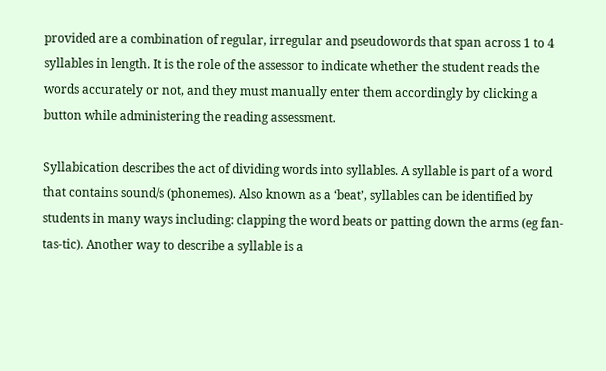provided are a combination of regular, irregular and pseudowords that span across 1 to 4 syllables in length. It is the role of the assessor to indicate whether the student reads the words accurately or not, and they must manually enter them accordingly by clicking a button while administering the reading assessment.

Syllabication describes the act of dividing words into syllables. A syllable is part of a word that contains sound/s (phonemes). Also known as a ‘beat’, syllables can be identified by students in many ways including: clapping the word beats or patting down the arms (eg fan-tas-tic). Another way to describe a syllable is a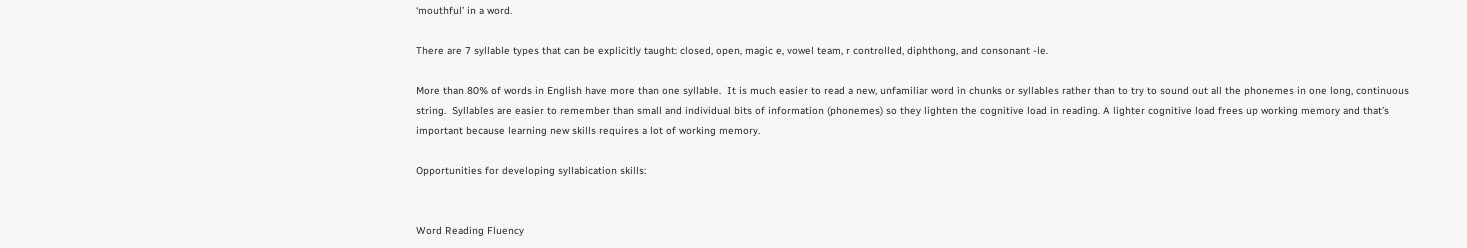‘mouthful’ in a word.

There are 7 syllable types that can be explicitly taught: closed, open, magic e, vowel team, r controlled, diphthong, and consonant -le.

More than 80% of words in English have more than one syllable.  It is much easier to read a new, unfamiliar word in chunks or syllables rather than to try to sound out all the phonemes in one long, continuous string.  Syllables are easier to remember than small and individual bits of information (phonemes) so they lighten the cognitive load in reading. A lighter cognitive load frees up working memory and that’s important because learning new skills requires a lot of working memory.

Opportunities for developing syllabication skills:


Word Reading Fluency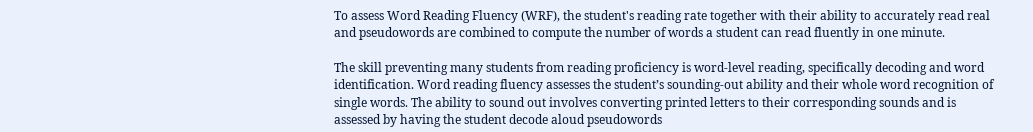To assess Word Reading Fluency (WRF), the student's reading rate together with their ability to accurately read real and pseudowords are combined to compute the number of words a student can read fluently in one minute.

The skill preventing many students from reading proficiency is word-level reading, specifically decoding and word identification. Word reading fluency assesses the student’s sounding-out ability and their whole word recognition of single words. The ability to sound out involves converting printed letters to their corresponding sounds and is assessed by having the student decode aloud pseudowords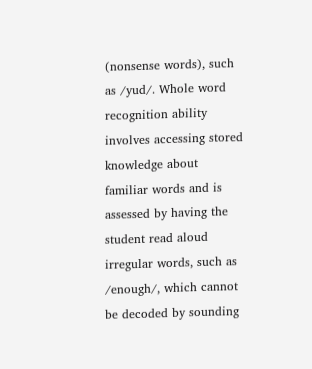(nonsense words), such as /yud/. Whole word recognition ability involves accessing stored knowledge about familiar words and is assessed by having the student read aloud irregular words, such as /enough/, which cannot be decoded by sounding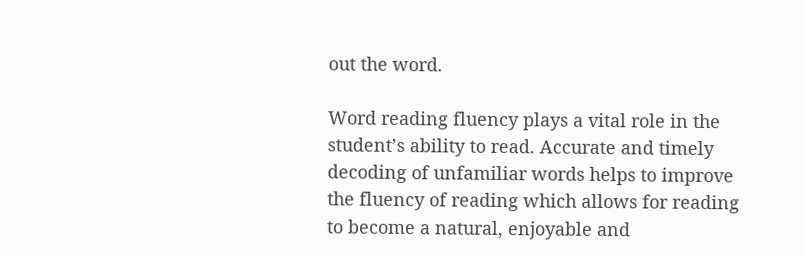out the word.

Word reading fluency plays a vital role in the student’s ability to read. Accurate and timely decoding of unfamiliar words helps to improve the fluency of reading which allows for reading to become a natural, enjoyable and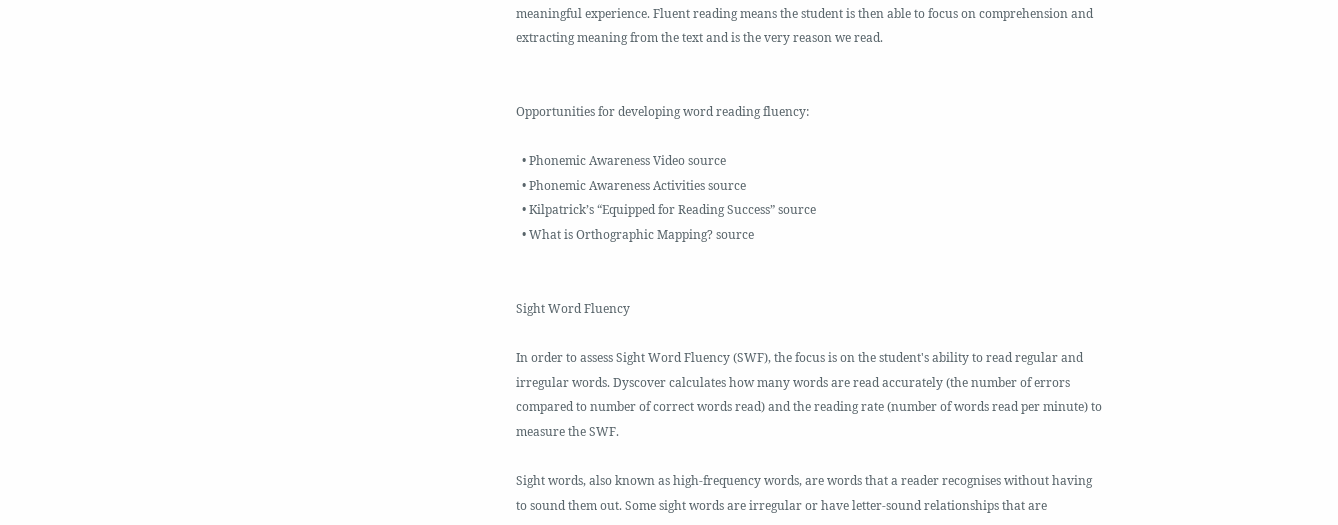meaningful experience. Fluent reading means the student is then able to focus on comprehension and extracting meaning from the text and is the very reason we read.


Opportunities for developing word reading fluency:

  • Phonemic Awareness Video source
  • Phonemic Awareness Activities source
  • Kilpatrick’s “Equipped for Reading Success” source
  • What is Orthographic Mapping? source


Sight Word Fluency

In order to assess Sight Word Fluency (SWF), the focus is on the student's ability to read regular and irregular words. Dyscover calculates how many words are read accurately (the number of errors compared to number of correct words read) and the reading rate (number of words read per minute) to measure the SWF.

Sight words, also known as high-frequency words, are words that a reader recognises without having to sound them out. Some sight words are irregular or have letter-sound relationships that are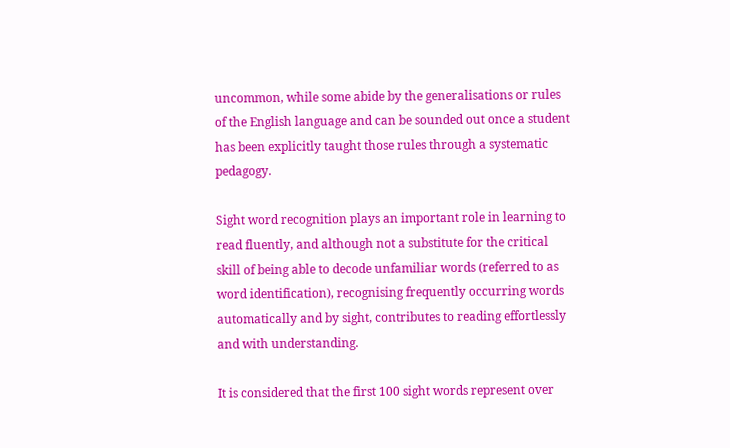uncommon, while some abide by the generalisations or rules of the English language and can be sounded out once a student has been explicitly taught those rules through a systematic pedagogy.

Sight word recognition plays an important role in learning to read fluently, and although not a substitute for the critical skill of being able to decode unfamiliar words (referred to as word identification), recognising frequently occurring words automatically and by sight, contributes to reading effortlessly and with understanding.

It is considered that the first 100 sight words represent over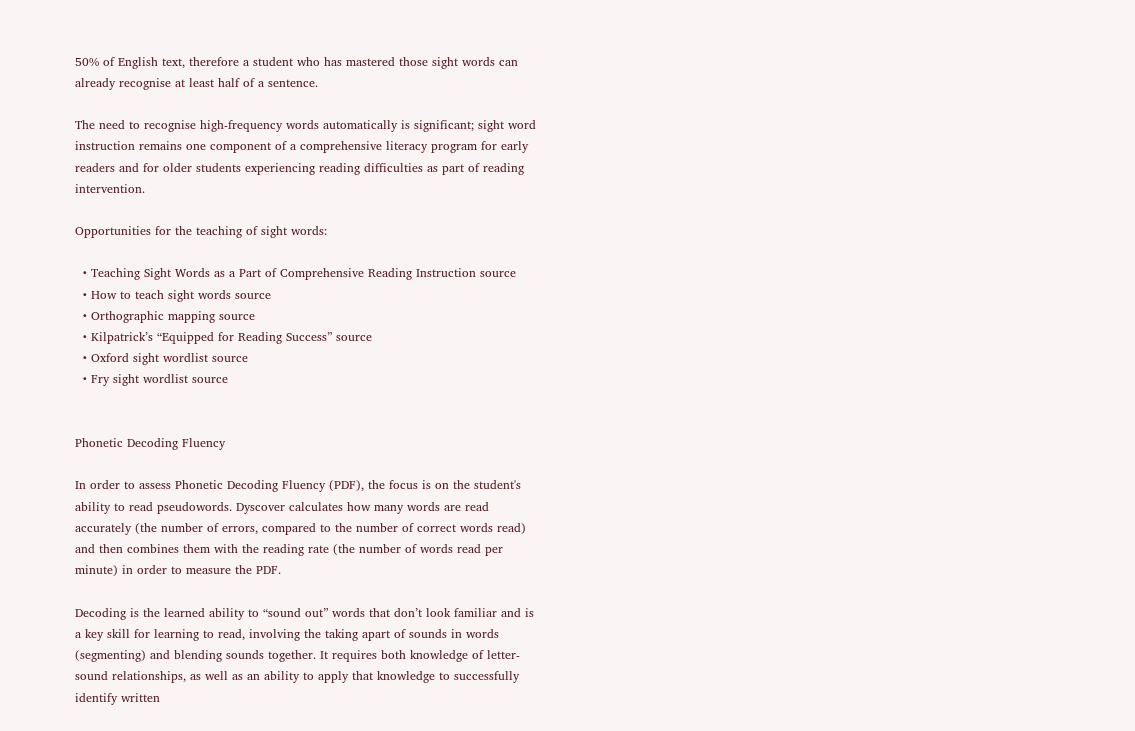50% of English text, therefore a student who has mastered those sight words can already recognise at least half of a sentence.

The need to recognise high-frequency words automatically is significant; sight word instruction remains one component of a comprehensive literacy program for early readers and for older students experiencing reading difficulties as part of reading intervention.

Opportunities for the teaching of sight words:

  • Teaching Sight Words as a Part of Comprehensive Reading Instruction source
  • How to teach sight words source
  • Orthographic mapping source
  • Kilpatrick’s “Equipped for Reading Success” source
  • Oxford sight wordlist source
  • Fry sight wordlist source


Phonetic Decoding Fluency

In order to assess Phonetic Decoding Fluency (PDF), the focus is on the student's ability to read pseudowords. Dyscover calculates how many words are read accurately (the number of errors, compared to the number of correct words read) and then combines them with the reading rate (the number of words read per minute) in order to measure the PDF.

Decoding is the learned ability to “sound out” words that don’t look familiar and is a key skill for learning to read, involving the taking apart of sounds in words (segmenting) and blending sounds together. It requires both knowledge of letter-sound relationships, as well as an ability to apply that knowledge to successfully identify written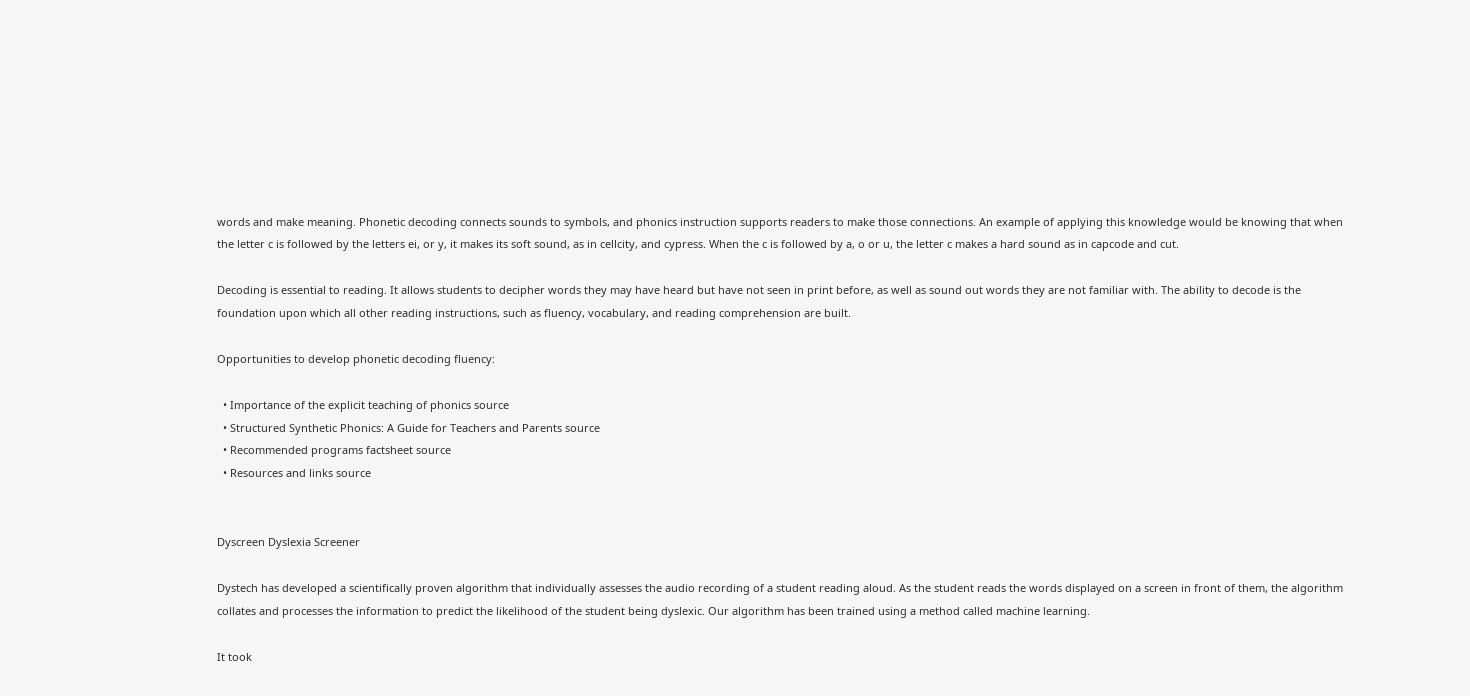words and make meaning. Phonetic decoding connects sounds to symbols, and phonics instruction supports readers to make those connections. An example of applying this knowledge would be knowing that when the letter c is followed by the letters ei, or y, it makes its soft sound, as in cellcity, and cypress. When the c is followed by a, o or u, the letter c makes a hard sound as in capcode and cut.

Decoding is essential to reading. It allows students to decipher words they may have heard but have not seen in print before, as well as sound out words they are not familiar with. The ability to decode is the foundation upon which all other reading instructions, such as fluency, vocabulary, and reading comprehension are built.

Opportunities to develop phonetic decoding fluency:

  • Importance of the explicit teaching of phonics source
  • Structured Synthetic Phonics: A Guide for Teachers and Parents source
  • Recommended programs factsheet source
  • Resources and links source


Dyscreen Dyslexia Screener

Dystech has developed a scientifically proven algorithm that individually assesses the audio recording of a student reading aloud. As the student reads the words displayed on a screen in front of them, the algorithm collates and processes the information to predict the likelihood of the student being dyslexic. Our algorithm has been trained using a method called machine learning.

It took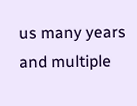us many years and multiple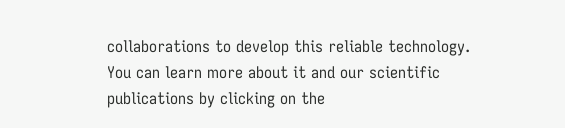collaborations to develop this reliable technology. You can learn more about it and our scientific publications by clicking on the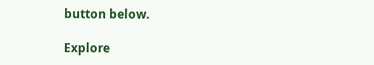button below.

Explore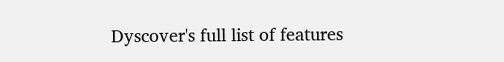Dyscover's full list of features